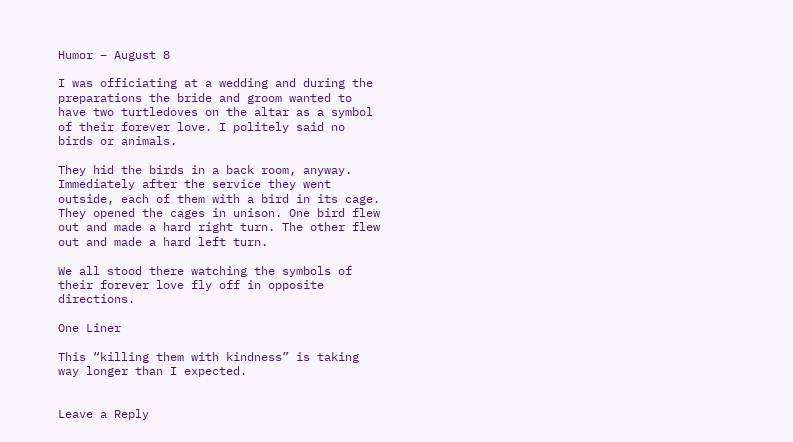Humor – August 8

I was officiating at a wedding and during the preparations the bride and groom wanted to have two turtledoves on the altar as a symbol of their forever love. I politely said no birds or animals.

They hid the birds in a back room, anyway. Immediately after the service they went outside, each of them with a bird in its cage. They opened the cages in unison. One bird flew out and made a hard right turn. The other flew out and made a hard left turn.

We all stood there watching the symbols of their forever love fly off in opposite directions.

One Liner

This “killing them with kindness” is taking way longer than I expected.


Leave a Reply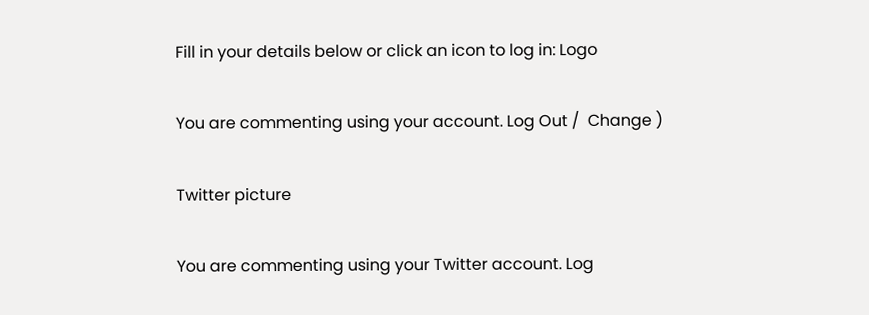Fill in your details below or click an icon to log in: Logo

You are commenting using your account. Log Out /  Change )

Twitter picture

You are commenting using your Twitter account. Log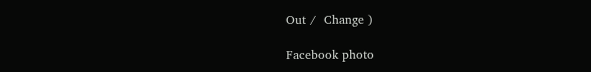Out /  Change )

Facebook photo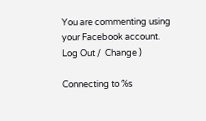You are commenting using your Facebook account. Log Out /  Change )

Connecting to %s